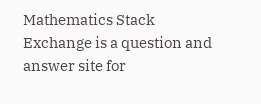Mathematics Stack Exchange is a question and answer site for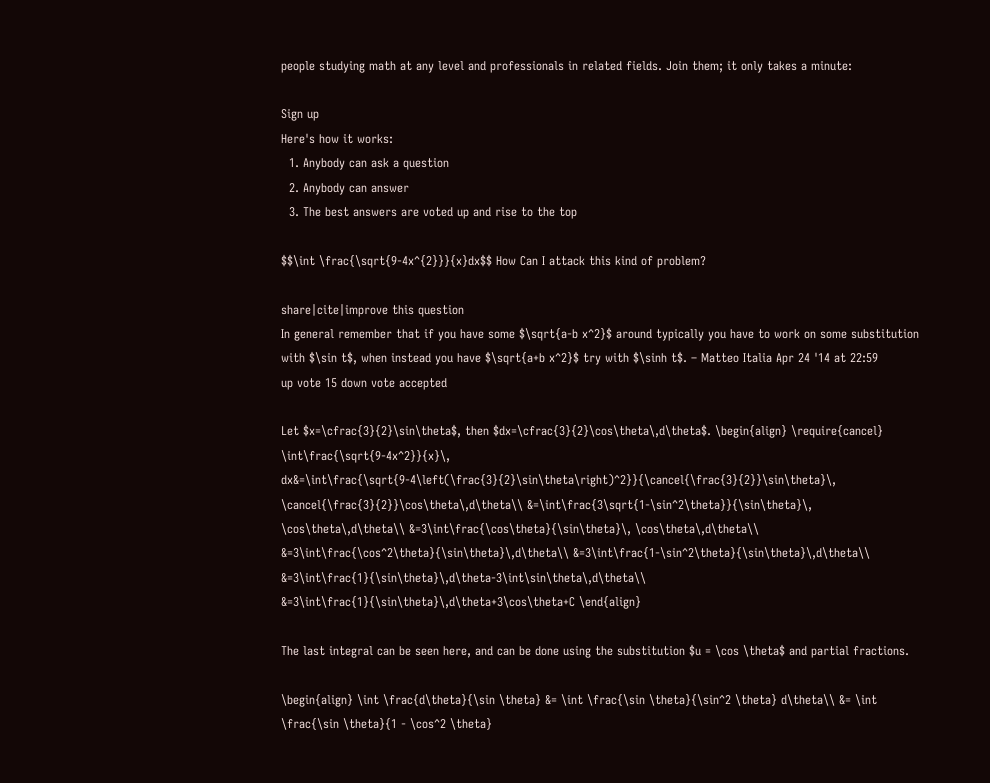people studying math at any level and professionals in related fields. Join them; it only takes a minute:

Sign up
Here's how it works:
  1. Anybody can ask a question
  2. Anybody can answer
  3. The best answers are voted up and rise to the top

$$\int \frac{\sqrt{9-4x^{2}}}{x}dx$$ How Can I attack this kind of problem?

share|cite|improve this question
In general remember that if you have some $\sqrt{a-b x^2}$ around typically you have to work on some substitution with $\sin t$, when instead you have $\sqrt{a+b x^2}$ try with $\sinh t$. – Matteo Italia Apr 24 '14 at 22:59
up vote 15 down vote accepted

Let $x=\cfrac{3}{2}\sin\theta$, then $dx=\cfrac{3}{2}\cos\theta\,d\theta$. \begin{align} \require{cancel} \int\frac{\sqrt{9-4x^2}}{x}\, dx&=\int\frac{\sqrt{9-4\left(\frac{3}{2}\sin\theta\right)^2}}{\cancel{\frac{3}{2}}\sin\theta}\, \cancel{\frac{3}{2}}\cos\theta\,d\theta\\ &=\int\frac{3\sqrt{1-\sin^2\theta}}{\sin\theta}\, \cos\theta\,d\theta\\ &=3\int\frac{\cos\theta}{\sin\theta}\, \cos\theta\,d\theta\\ &=3\int\frac{\cos^2\theta}{\sin\theta}\,d\theta\\ &=3\int\frac{1-\sin^2\theta}{\sin\theta}\,d\theta\\ &=3\int\frac{1}{\sin\theta}\,d\theta-3\int\sin\theta\,d\theta\\ &=3\int\frac{1}{\sin\theta}\,d\theta+3\cos\theta+C \end{align}

The last integral can be seen here, and can be done using the substitution $u = \cos \theta$ and partial fractions.

\begin{align} \int \frac{d\theta}{\sin \theta} &= \int \frac{\sin \theta}{\sin^2 \theta} d\theta\\ &= \int \frac{\sin \theta}{1 - \cos^2 \theta}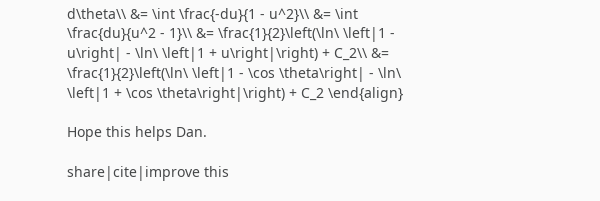d\theta\\ &= \int \frac{-du}{1 - u^2}\\ &= \int \frac{du}{u^2 - 1}\\ &= \frac{1}{2}\left(\ln\ \left|1 - u\right| - \ln\ \left|1 + u\right|\right) + C_2\\ &= \frac{1}{2}\left(\ln\ \left|1 - \cos \theta\right| - \ln\ \left|1 + \cos \theta\right|\right) + C_2 \end{align}

Hope this helps Dan.

share|cite|improve this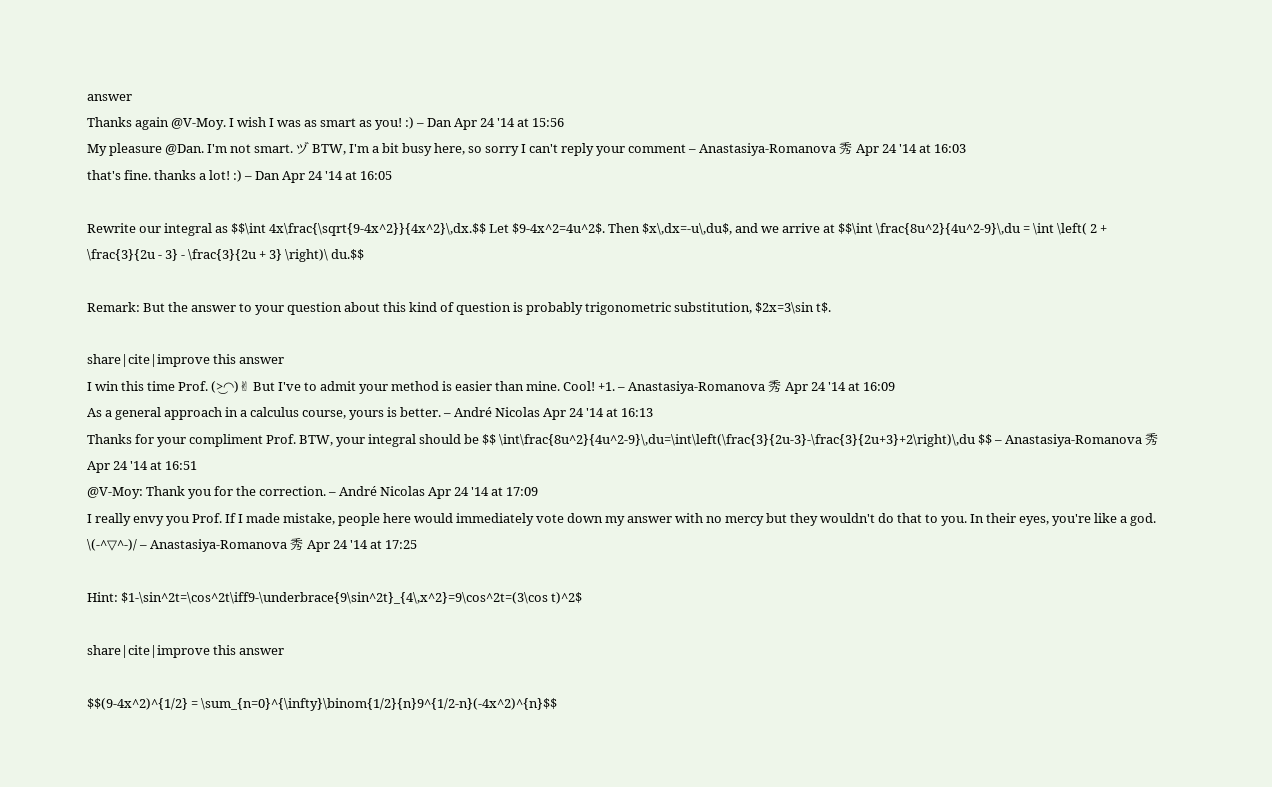answer
Thanks again @V-Moy. I wish I was as smart as you! :) – Dan Apr 24 '14 at 15:56
My pleasure @Dan. I'm not smart. ヅ BTW, I'm a bit busy here, so sorry I can't reply your comment – Anastasiya-Romanova 秀 Apr 24 '14 at 16:03
that's fine. thanks a lot! :) – Dan Apr 24 '14 at 16:05

Rewrite our integral as $$\int 4x\frac{\sqrt{9-4x^2}}{4x^2}\,dx.$$ Let $9-4x^2=4u^2$. Then $x\,dx=-u\,du$, and we arrive at $$\int \frac{8u^2}{4u^2-9}\,du = \int \left( 2 + \frac{3}{2u - 3} - \frac{3}{2u + 3} \right)\ du.$$

Remark: But the answer to your question about this kind of question is probably trigonometric substitution, $2x=3\sin t$.

share|cite|improve this answer
I win this time Prof. (>‿◠)✌ But I've to admit your method is easier than mine. Cool! +1. – Anastasiya-Romanova 秀 Apr 24 '14 at 16:09
As a general approach in a calculus course, yours is better. – André Nicolas Apr 24 '14 at 16:13
Thanks for your compliment Prof. BTW, your integral should be $$ \int\frac{8u^2}{4u^2-9}\,du=\int\left(\frac{3}{2u-3}-\frac{3}{2u+3}+2\right)\,du $$ – Anastasiya-Romanova 秀 Apr 24 '14 at 16:51
@V-Moy: Thank you for the correction. – André Nicolas Apr 24 '14 at 17:09
I really envy you Prof. If I made mistake, people here would immediately vote down my answer with no mercy but they wouldn't do that to you. In their eyes, you're like a god. \(‐^▽^‐)/ – Anastasiya-Romanova 秀 Apr 24 '14 at 17:25

Hint: $1-\sin^2t=\cos^2t\iff9-\underbrace{9\sin^2t}_{4\,x^2}=9\cos^2t=(3\cos t)^2$

share|cite|improve this answer

$$(9-4x^2)^{1/2} = \sum_{n=0}^{\infty}\binom{1/2}{n}9^{1/2-n}(-4x^2)^{n}$$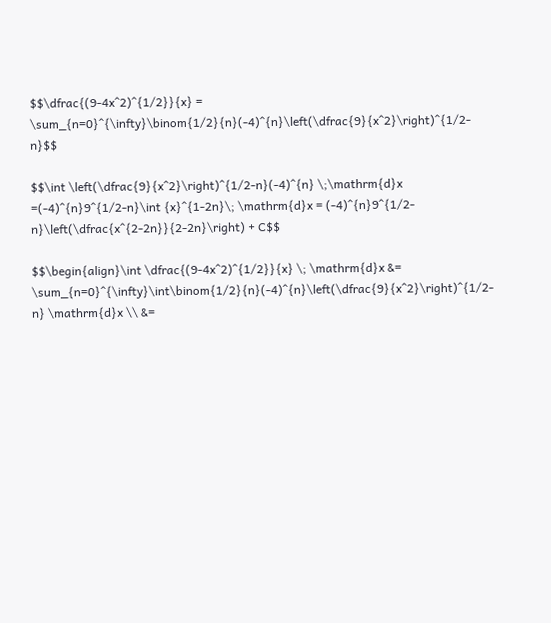$$\dfrac{(9-4x^2)^{1/2}}{x} = \sum_{n=0}^{\infty}\binom{1/2}{n}(-4)^{n}\left(\dfrac{9}{x^2}\right)^{1/2-n}$$

$$\int \left(\dfrac{9}{x^2}\right)^{1/2-n}(-4)^{n} \;\mathrm{d}x =(-4)^{n}9^{1/2-n}\int {x}^{1-2n}\; \mathrm{d}x = (-4)^{n}9^{1/2-n}\left(\dfrac{x^{2-2n}}{2-2n}\right) + C$$

$$\begin{align}\int \dfrac{(9-4x^2)^{1/2}}{x} \; \mathrm{d}x &= \sum_{n=0}^{\infty}\int\binom{1/2}{n}(-4)^{n}\left(\dfrac{9}{x^2}\right)^{1/2-n} \mathrm{d}x \\ &=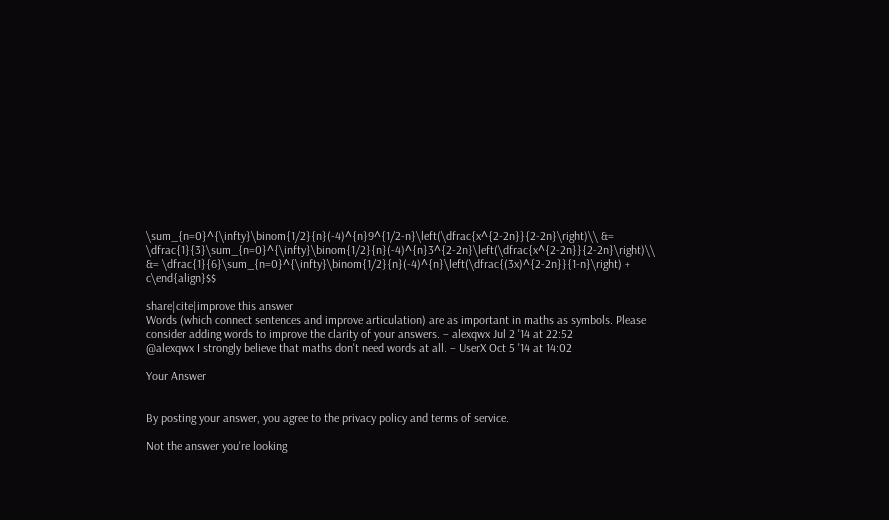\sum_{n=0}^{\infty}\binom{1/2}{n}(-4)^{n}9^{1/2-n}\left(\dfrac{x^{2-2n}}{2-2n}\right)\\ &= \dfrac{1}{3}\sum_{n=0}^{\infty}\binom{1/2}{n}(-4)^{n}3^{2-2n}\left(\dfrac{x^{2-2n}}{2-2n}\right)\\ &= \dfrac{1}{6}\sum_{n=0}^{\infty}\binom{1/2}{n}(-4)^{n}\left(\dfrac{(3x)^{2-2n}}{1-n}\right) + c\end{align}$$

share|cite|improve this answer
Words (which connect sentences and improve articulation) are as important in maths as symbols. Please consider adding words to improve the clarity of your answers. – alexqwx Jul 2 '14 at 22:52
@alexqwx I strongly believe that maths don't need words at all. – UserX Oct 5 '14 at 14:02

Your Answer


By posting your answer, you agree to the privacy policy and terms of service.

Not the answer you're looking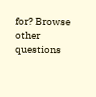for? Browse other questions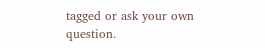tagged or ask your own question.